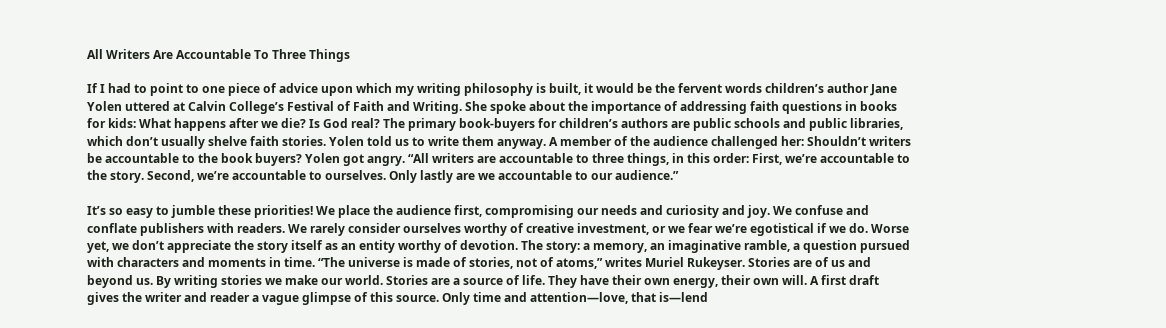All Writers Are Accountable To Three Things

If I had to point to one piece of advice upon which my writing philosophy is built, it would be the fervent words children’s author Jane Yolen uttered at Calvin College’s Festival of Faith and Writing. She spoke about the importance of addressing faith questions in books for kids: What happens after we die? Is God real? The primary book-buyers for children’s authors are public schools and public libraries, which don’t usually shelve faith stories. Yolen told us to write them anyway. A member of the audience challenged her: Shouldn’t writers be accountable to the book buyers? Yolen got angry. “All writers are accountable to three things, in this order: First, we’re accountable to the story. Second, we’re accountable to ourselves. Only lastly are we accountable to our audience.”

It’s so easy to jumble these priorities! We place the audience first, compromising our needs and curiosity and joy. We confuse and conflate publishers with readers. We rarely consider ourselves worthy of creative investment, or we fear we’re egotistical if we do. Worse yet, we don’t appreciate the story itself as an entity worthy of devotion. The story: a memory, an imaginative ramble, a question pursued with characters and moments in time. “The universe is made of stories, not of atoms,” writes Muriel Rukeyser. Stories are of us and beyond us. By writing stories we make our world. Stories are a source of life. They have their own energy, their own will. A first draft gives the writer and reader a vague glimpse of this source. Only time and attention—love, that is—lend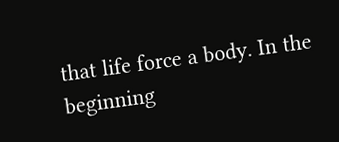that life force a body. In the beginning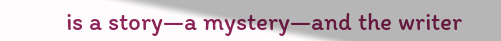is a story—a mystery—and the writer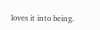loves it into being.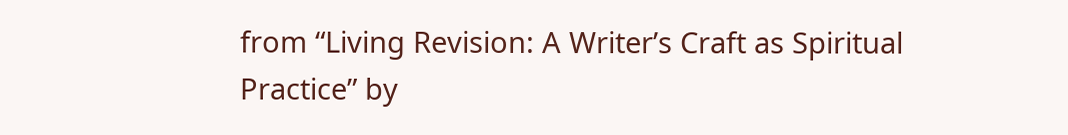from “Living Revision: A Writer’s Craft as Spiritual Practice” by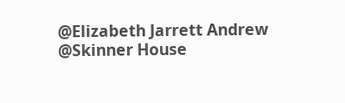@Elizabeth Jarrett Andrew @Skinner House